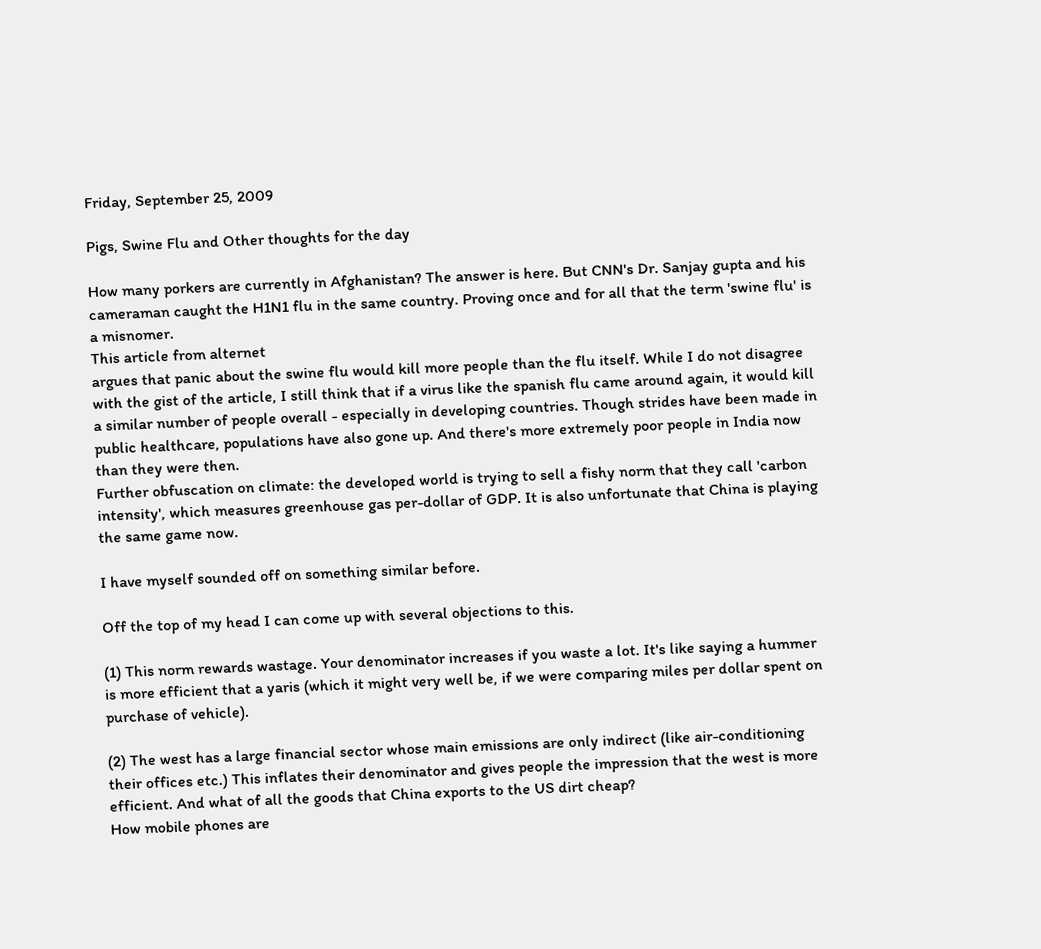Friday, September 25, 2009

Pigs, Swine Flu and Other thoughts for the day

How many porkers are currently in Afghanistan? The answer is here. But CNN's Dr. Sanjay gupta and his cameraman caught the H1N1 flu in the same country. Proving once and for all that the term 'swine flu' is a misnomer.
This article from alternet
argues that panic about the swine flu would kill more people than the flu itself. While I do not disagree with the gist of the article, I still think that if a virus like the spanish flu came around again, it would kill a similar number of people overall - especially in developing countries. Though strides have been made in public healthcare, populations have also gone up. And there's more extremely poor people in India now than they were then.
Further obfuscation on climate: the developed world is trying to sell a fishy norm that they call 'carbon intensity', which measures greenhouse gas per-dollar of GDP. It is also unfortunate that China is playing the same game now.

I have myself sounded off on something similar before.

Off the top of my head I can come up with several objections to this.

(1) This norm rewards wastage. Your denominator increases if you waste a lot. It's like saying a hummer is more efficient that a yaris (which it might very well be, if we were comparing miles per dollar spent on purchase of vehicle).

(2) The west has a large financial sector whose main emissions are only indirect (like air-conditioning their offices etc.) This inflates their denominator and gives people the impression that the west is more efficient. And what of all the goods that China exports to the US dirt cheap?
How mobile phones are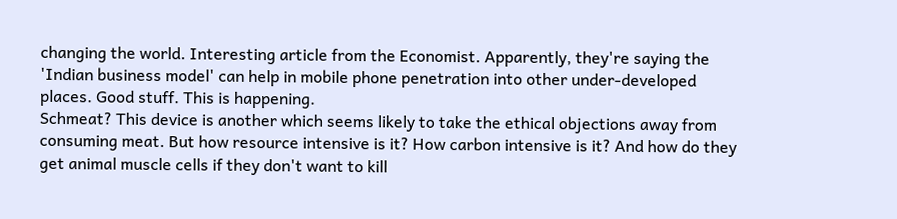changing the world. Interesting article from the Economist. Apparently, they're saying the 'Indian business model' can help in mobile phone penetration into other under-developed places. Good stuff. This is happening.
Schmeat? This device is another which seems likely to take the ethical objections away from consuming meat. But how resource intensive is it? How carbon intensive is it? And how do they get animal muscle cells if they don't want to kill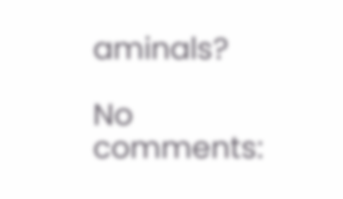aminals?

No comments: